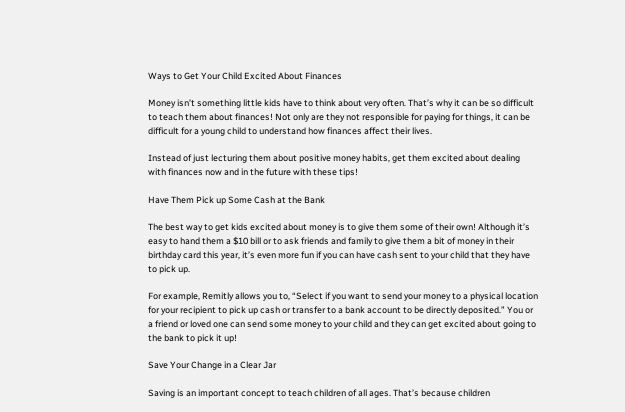Ways to Get Your Child Excited About Finances

Money isn’t something little kids have to think about very often. That’s why it can be so difficult to teach them about finances! Not only are they not responsible for paying for things, it can be difficult for a young child to understand how finances affect their lives.

Instead of just lecturing them about positive money habits, get them excited about dealing with finances now and in the future with these tips!

Have Them Pick up Some Cash at the Bank

The best way to get kids excited about money is to give them some of their own! Although it’s easy to hand them a $10 bill or to ask friends and family to give them a bit of money in their birthday card this year, it’s even more fun if you can have cash sent to your child that they have to pick up.

For example, Remitly allows you to, “Select if you want to send your money to a physical location for your recipient to pick up cash or transfer to a bank account to be directly deposited.” You or a friend or loved one can send some money to your child and they can get excited about going to the bank to pick it up!

Save Your Change in a Clear Jar

Saving is an important concept to teach children of all ages. That’s because children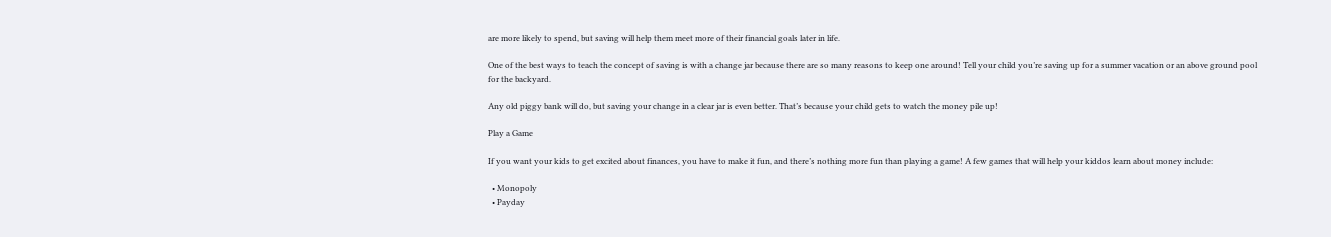are more likely to spend, but saving will help them meet more of their financial goals later in life.

One of the best ways to teach the concept of saving is with a change jar because there are so many reasons to keep one around! Tell your child you’re saving up for a summer vacation or an above ground pool for the backyard.

Any old piggy bank will do, but saving your change in a clear jar is even better. That’s because your child gets to watch the money pile up!

Play a Game

If you want your kids to get excited about finances, you have to make it fun, and there’s nothing more fun than playing a game! A few games that will help your kiddos learn about money include:

  • Monopoly
  • Payday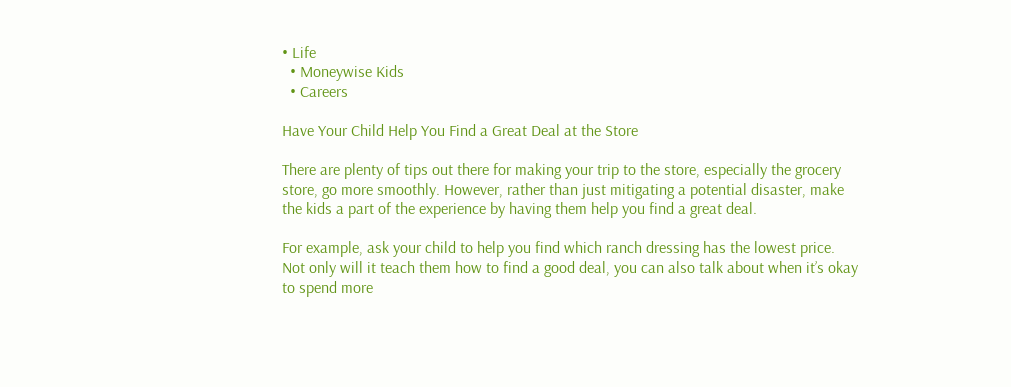• Life
  • Moneywise Kids
  • Careers

Have Your Child Help You Find a Great Deal at the Store

There are plenty of tips out there for making your trip to the store, especially the grocery store, go more smoothly. However, rather than just mitigating a potential disaster, make the kids a part of the experience by having them help you find a great deal.

For example, ask your child to help you find which ranch dressing has the lowest price. Not only will it teach them how to find a good deal, you can also talk about when it’s okay to spend more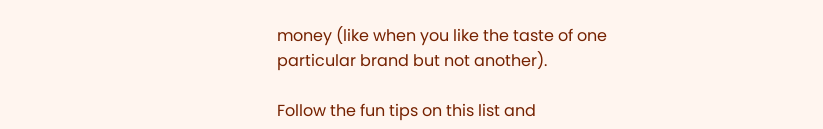money (like when you like the taste of one particular brand but not another).

Follow the fun tips on this list and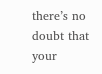there’s no doubt that your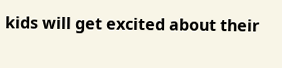kids will get excited about their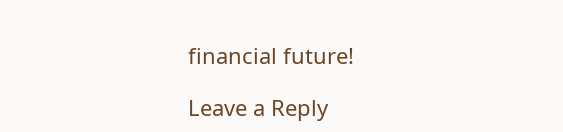financial future!

Leave a Reply